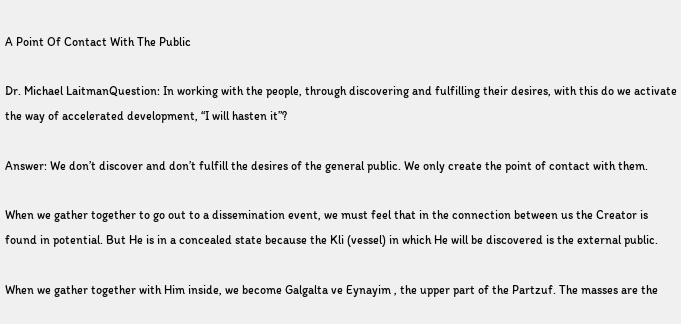A Point Of Contact With The Public

Dr. Michael LaitmanQuestion: In working with the people, through discovering and fulfilling their desires, with this do we activate the way of accelerated development, “I will hasten it”?

Answer: We don’t discover and don’t fulfill the desires of the general public. We only create the point of contact with them.

When we gather together to go out to a dissemination event, we must feel that in the connection between us the Creator is found in potential. But He is in a concealed state because the Kli (vessel) in which He will be discovered is the external public.

When we gather together with Him inside, we become Galgalta ve Eynayim , the upper part of the Partzuf. The masses are the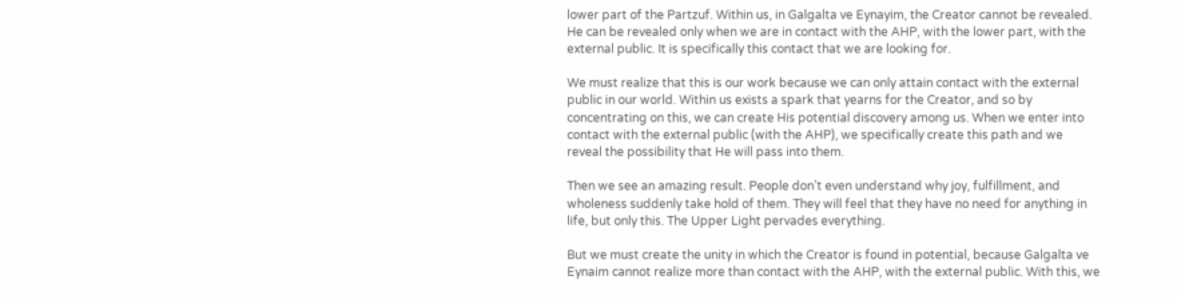lower part of the Partzuf. Within us, in Galgalta ve Eynayim, the Creator cannot be revealed. He can be revealed only when we are in contact with the AHP, with the lower part, with the external public. It is specifically this contact that we are looking for.

We must realize that this is our work because we can only attain contact with the external public in our world. Within us exists a spark that yearns for the Creator, and so by concentrating on this, we can create His potential discovery among us. When we enter into contact with the external public (with the AHP), we specifically create this path and we reveal the possibility that He will pass into them.

Then we see an amazing result. People don’t even understand why joy, fulfillment, and wholeness suddenly take hold of them. They will feel that they have no need for anything in life, but only this. The Upper Light pervades everything.

But we must create the unity in which the Creator is found in potential, because Galgalta ve Eynaim cannot realize more than contact with the AHP, with the external public. With this, we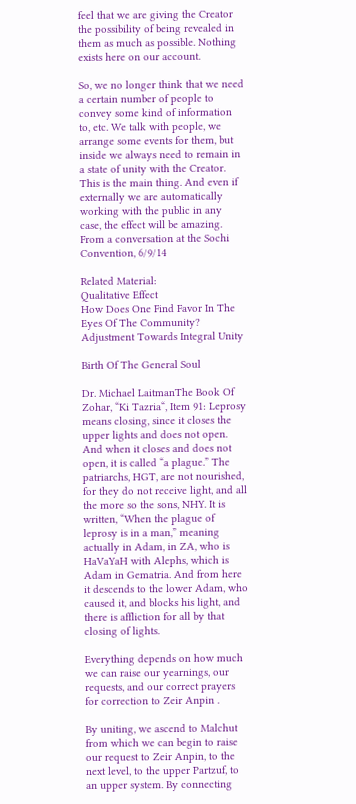feel that we are giving the Creator the possibility of being revealed in them as much as possible. Nothing exists here on our account.

So, we no longer think that we need a certain number of people to convey some kind of information to, etc. We talk with people, we arrange some events for them, but inside we always need to remain in a state of unity with the Creator. This is the main thing. And even if externally we are automatically working with the public in any case, the effect will be amazing.
From a conversation at the Sochi Convention, 6/9/14

Related Material:
Qualitative Effect
How Does One Find Favor In The Eyes Of The Community?
Adjustment Towards Integral Unity

Birth Of The General Soul

Dr. Michael LaitmanThe Book Of Zohar, “Ki Tazria“, Item 91: Leprosy means closing, since it closes the upper lights and does not open. And when it closes and does not open, it is called “a plague.” The patriarchs, HGT, are not nourished, for they do not receive light, and all the more so the sons, NHY. It is written, “When the plague of leprosy is in a man,” meaning actually in Adam, in ZA, who is HaVaYaH with Alephs, which is Adam in Gematria. And from here it descends to the lower Adam, who caused it, and blocks his light, and there is affliction for all by that closing of lights.

Everything depends on how much we can raise our yearnings, our requests, and our correct prayers for correction to Zeir Anpin .

By uniting, we ascend to Malchut from which we can begin to raise our request to Zeir Anpin, to the next level, to the upper Partzuf, to an upper system. By connecting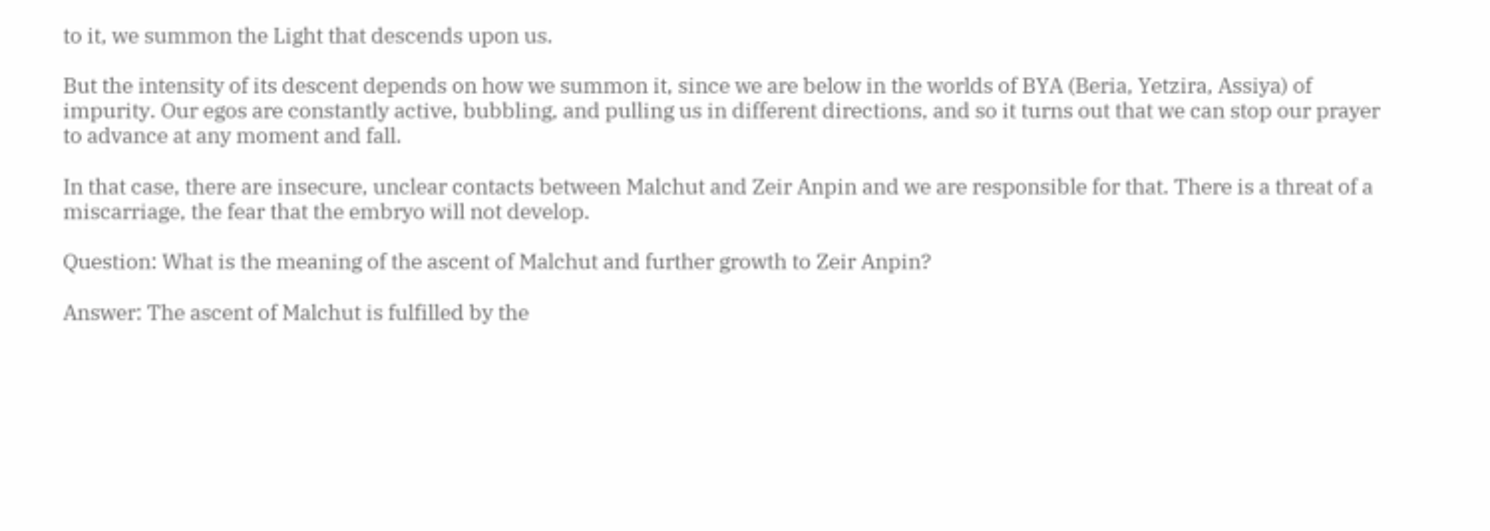to it, we summon the Light that descends upon us.

But the intensity of its descent depends on how we summon it, since we are below in the worlds of BYA (Beria, Yetzira, Assiya) of impurity. Our egos are constantly active, bubbling, and pulling us in different directions, and so it turns out that we can stop our prayer to advance at any moment and fall.

In that case, there are insecure, unclear contacts between Malchut and Zeir Anpin and we are responsible for that. There is a threat of a miscarriage, the fear that the embryo will not develop.

Question: What is the meaning of the ascent of Malchut and further growth to Zeir Anpin?

Answer: The ascent of Malchut is fulfilled by the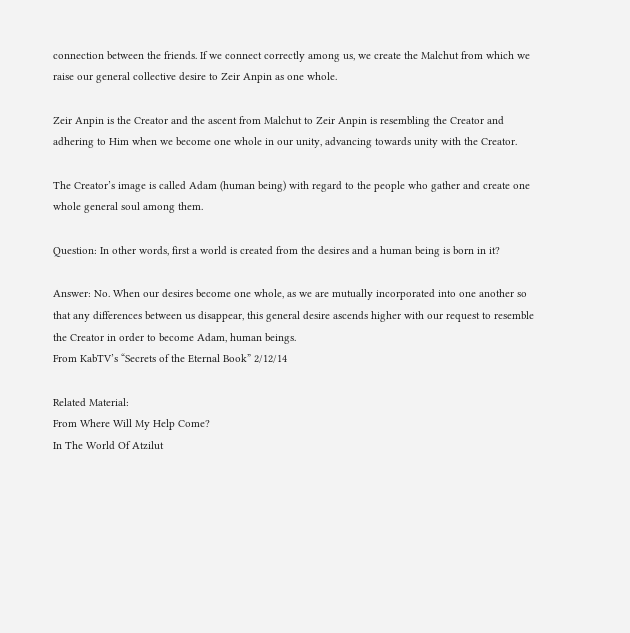connection between the friends. If we connect correctly among us, we create the Malchut from which we raise our general collective desire to Zeir Anpin as one whole.

Zeir Anpin is the Creator and the ascent from Malchut to Zeir Anpin is resembling the Creator and adhering to Him when we become one whole in our unity, advancing towards unity with the Creator.

The Creator’s image is called Adam (human being) with regard to the people who gather and create one whole general soul among them.

Question: In other words, first a world is created from the desires and a human being is born in it?

Answer: No. When our desires become one whole, as we are mutually incorporated into one another so that any differences between us disappear, this general desire ascends higher with our request to resemble the Creator in order to become Adam, human beings.
From KabTV’s “Secrets of the Eternal Book” 2/12/14

Related Material:
From Where Will My Help Come?
In The World Of Atzilut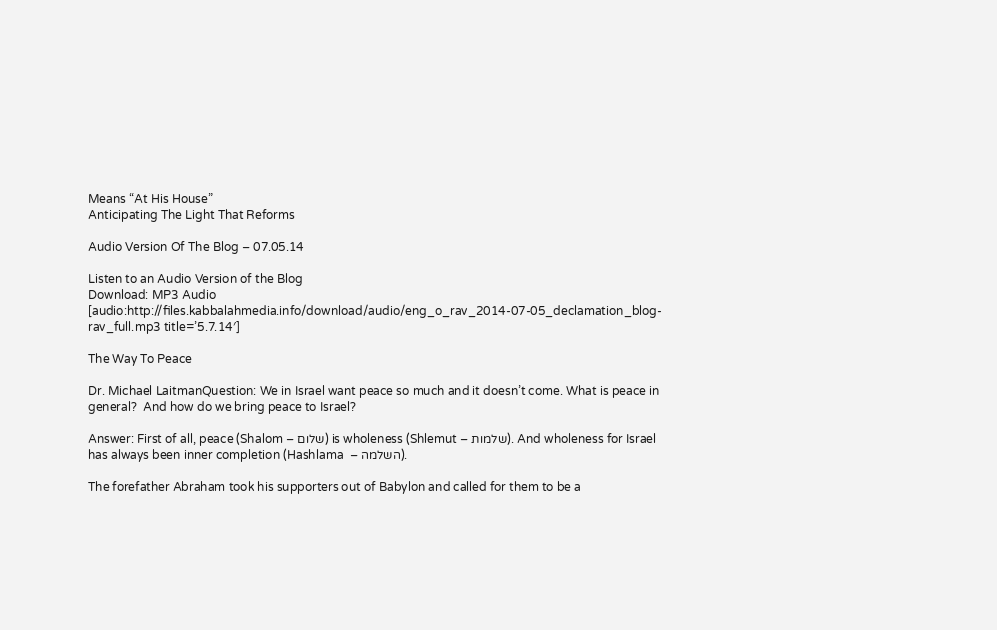Means “At His House”
Anticipating The Light That Reforms

Audio Version Of The Blog – 07.05.14

Listen to an Audio Version of the Blog
Download: MP3 Audio
[audio:http://files.kabbalahmedia.info/download/audio/eng_o_rav_2014-07-05_declamation_blog-rav_full.mp3 title=’5.7.14′]

The Way To Peace

Dr. Michael LaitmanQuestion: We in Israel want peace so much and it doesn’t come. What is peace in general?  And how do we bring peace to Israel?

Answer: First of all, peace (Shalom – שלום) is wholeness (Shlemut – שלמות). And wholeness for Israel has always been inner completion (Hashlama  – השלמה).

The forefather Abraham took his supporters out of Babylon and called for them to be a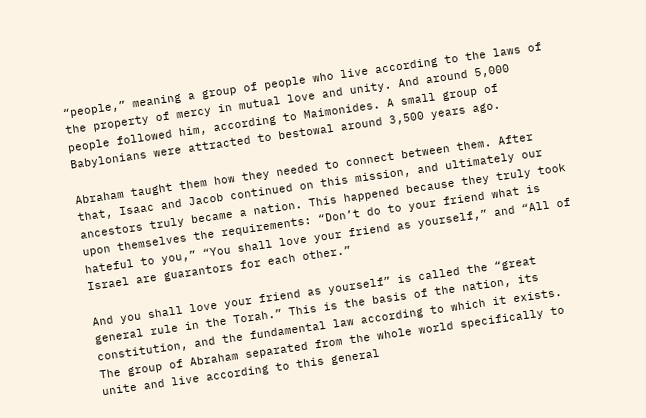“people,” meaning a group of people who live according to the laws of the property of mercy in mutual love and unity. And around 5,000 people followed him, according to Maimonides. A small group of Babylonians were attracted to bestowal around 3,500 years ago.

Abraham taught them how they needed to connect between them. After that, Isaac and Jacob continued on this mission, and ultimately our ancestors truly became a nation. This happened because they truly took upon themselves the requirements: “Don’t do to your friend what is hateful to you,” “You shall love your friend as yourself,” and “All of Israel are guarantors for each other.”

And you shall love your friend as yourself” is called the “great general rule in the Torah.” This is the basis of the nation, its constitution, and the fundamental law according to which it exists. The group of Abraham separated from the whole world specifically to unite and live according to this general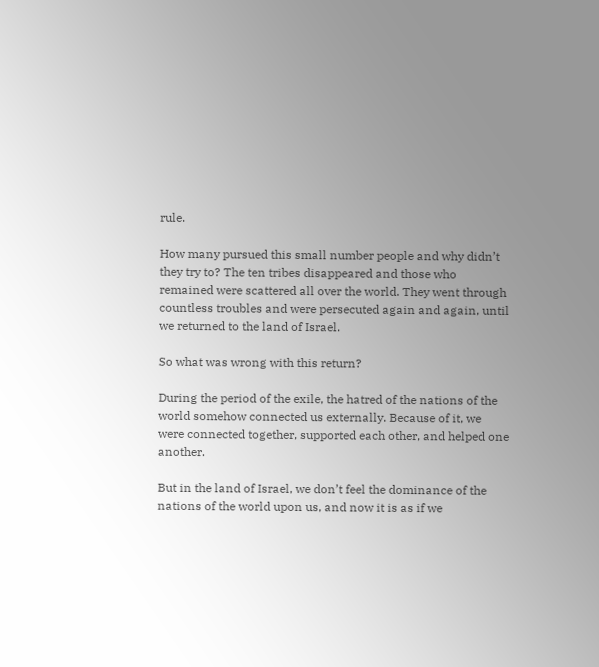rule.

How many pursued this small number people and why didn’t they try to? The ten tribes disappeared and those who remained were scattered all over the world. They went through countless troubles and were persecuted again and again, until we returned to the land of Israel.

So what was wrong with this return?

During the period of the exile, the hatred of the nations of the world somehow connected us externally. Because of it, we were connected together, supported each other, and helped one another.

But in the land of Israel, we don’t feel the dominance of the nations of the world upon us, and now it is as if we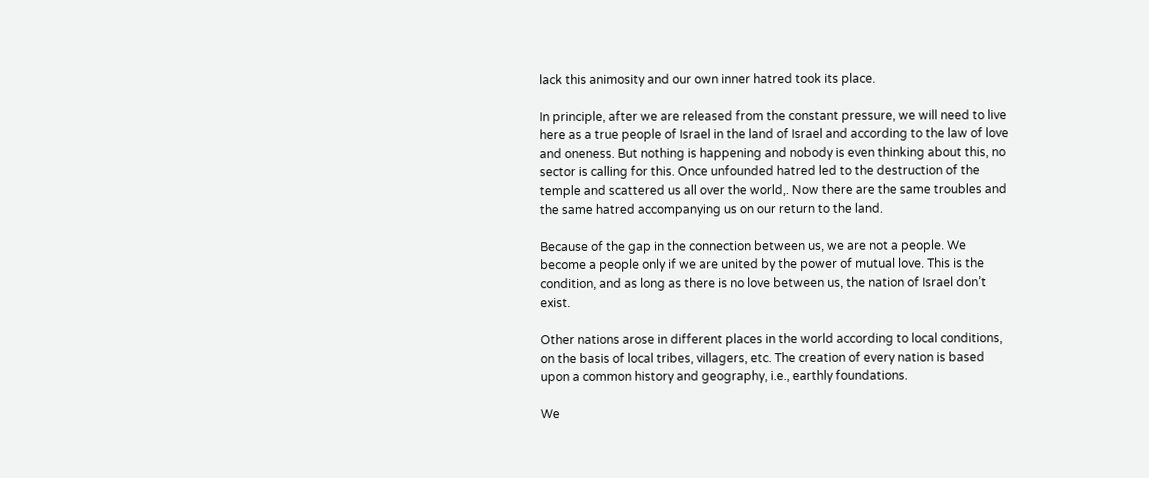lack this animosity and our own inner hatred took its place.

In principle, after we are released from the constant pressure, we will need to live here as a true people of Israel in the land of Israel and according to the law of love and oneness. But nothing is happening and nobody is even thinking about this, no sector is calling for this. Once unfounded hatred led to the destruction of the temple and scattered us all over the world,. Now there are the same troubles and the same hatred accompanying us on our return to the land.

Because of the gap in the connection between us, we are not a people. We become a people only if we are united by the power of mutual love. This is the condition, and as long as there is no love between us, the nation of Israel don’t exist.

Other nations arose in different places in the world according to local conditions, on the basis of local tribes, villagers, etc. The creation of every nation is based upon a common history and geography, i.e., earthly foundations.

We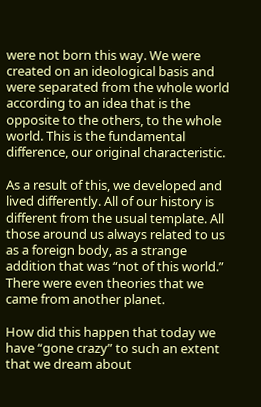were not born this way. We were created on an ideological basis and were separated from the whole world according to an idea that is the opposite to the others, to the whole world. This is the fundamental difference, our original characteristic.

As a result of this, we developed and lived differently. All of our history is different from the usual template. All those around us always related to us as a foreign body, as a strange addition that was “not of this world.” There were even theories that we came from another planet.

How did this happen that today we have “gone crazy” to such an extent that we dream about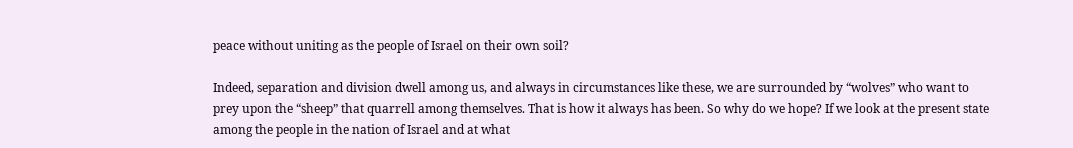peace without uniting as the people of Israel on their own soil?

Indeed, separation and division dwell among us, and always in circumstances like these, we are surrounded by “wolves” who want to prey upon the “sheep” that quarrell among themselves. That is how it always has been. So why do we hope? If we look at the present state among the people in the nation of Israel and at what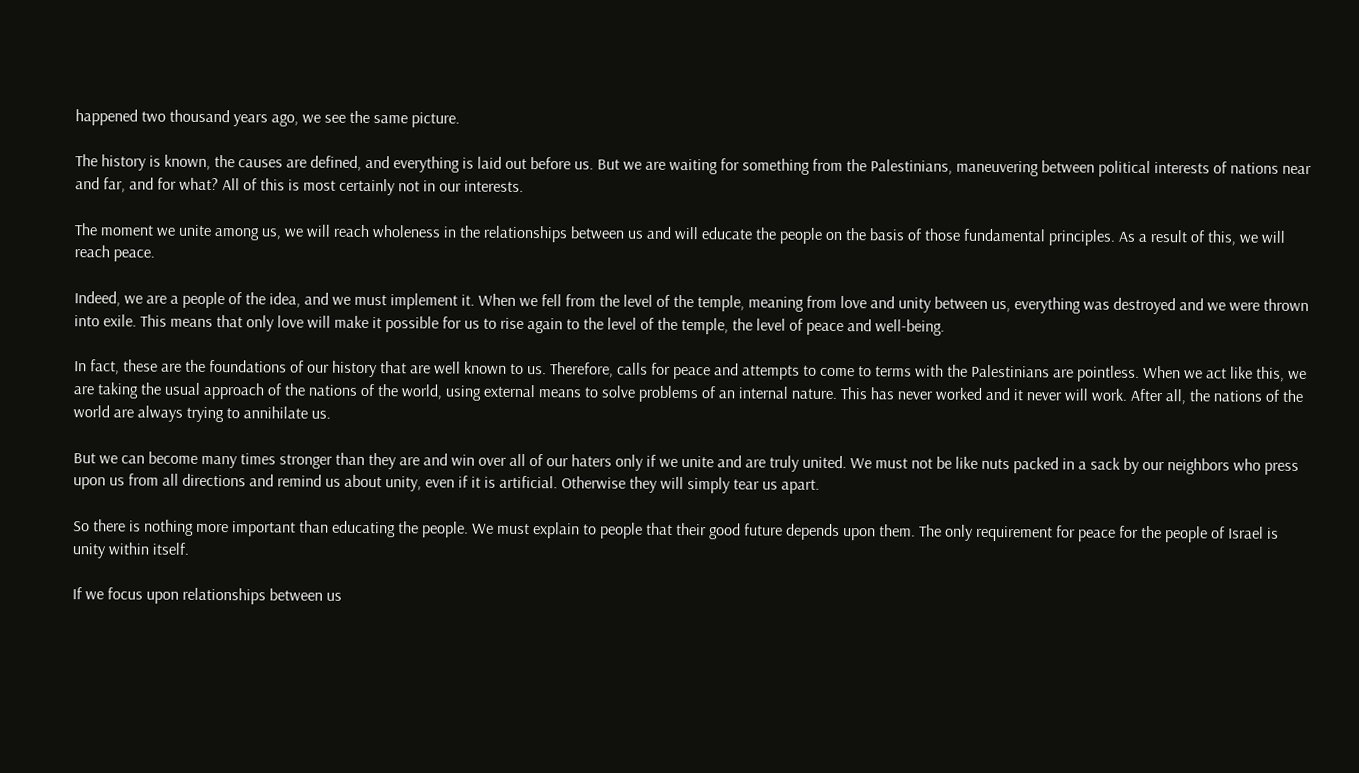happened two thousand years ago, we see the same picture.

The history is known, the causes are defined, and everything is laid out before us. But we are waiting for something from the Palestinians, maneuvering between political interests of nations near and far, and for what? All of this is most certainly not in our interests.

The moment we unite among us, we will reach wholeness in the relationships between us and will educate the people on the basis of those fundamental principles. As a result of this, we will reach peace.

Indeed, we are a people of the idea, and we must implement it. When we fell from the level of the temple, meaning from love and unity between us, everything was destroyed and we were thrown into exile. This means that only love will make it possible for us to rise again to the level of the temple, the level of peace and well-being.

In fact, these are the foundations of our history that are well known to us. Therefore, calls for peace and attempts to come to terms with the Palestinians are pointless. When we act like this, we are taking the usual approach of the nations of the world, using external means to solve problems of an internal nature. This has never worked and it never will work. After all, the nations of the world are always trying to annihilate us.

But we can become many times stronger than they are and win over all of our haters only if we unite and are truly united. We must not be like nuts packed in a sack by our neighbors who press upon us from all directions and remind us about unity, even if it is artificial. Otherwise they will simply tear us apart.

So there is nothing more important than educating the people. We must explain to people that their good future depends upon them. The only requirement for peace for the people of Israel is unity within itself.

If we focus upon relationships between us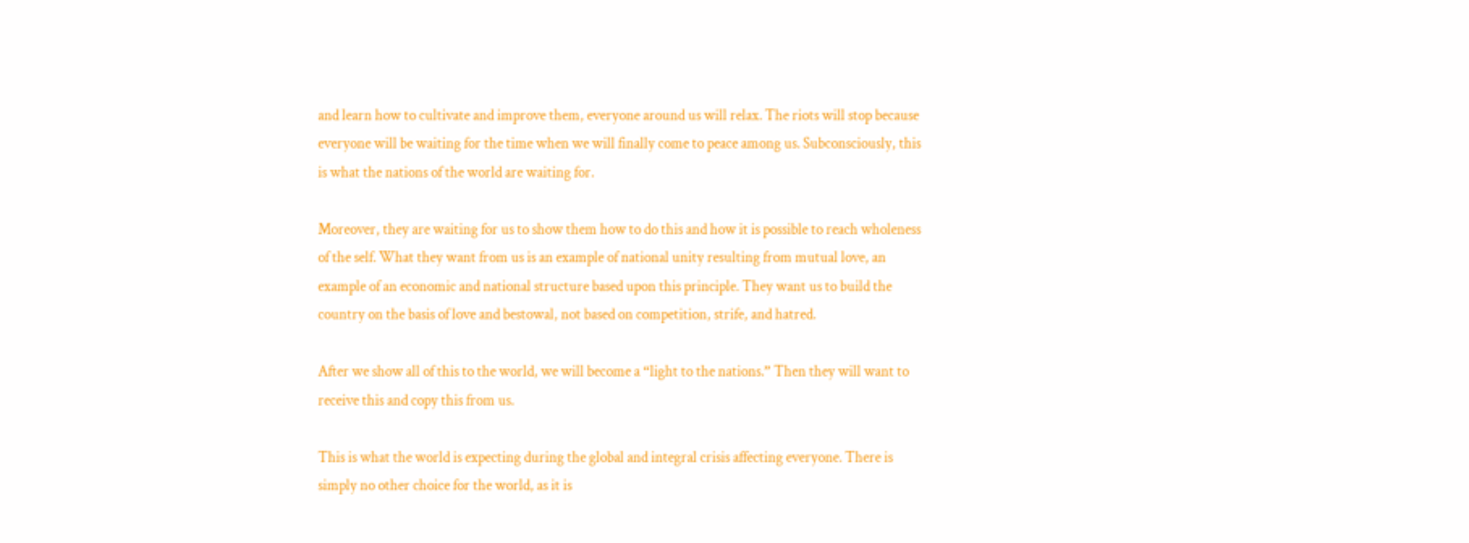and learn how to cultivate and improve them, everyone around us will relax. The riots will stop because everyone will be waiting for the time when we will finally come to peace among us. Subconsciously, this is what the nations of the world are waiting for.

Moreover, they are waiting for us to show them how to do this and how it is possible to reach wholeness of the self. What they want from us is an example of national unity resulting from mutual love, an example of an economic and national structure based upon this principle. They want us to build the country on the basis of love and bestowal, not based on competition, strife, and hatred.

After we show all of this to the world, we will become a “light to the nations.” Then they will want to receive this and copy this from us.

This is what the world is expecting during the global and integral crisis affecting everyone. There is simply no other choice for the world, as it is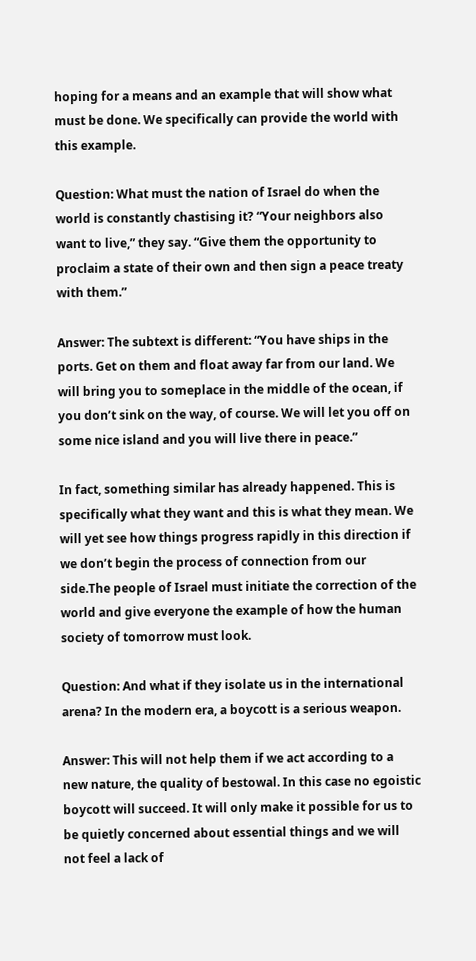hoping for a means and an example that will show what must be done. We specifically can provide the world with this example.

Question: What must the nation of Israel do when the world is constantly chastising it? “Your neighbors also want to live,” they say. “Give them the opportunity to proclaim a state of their own and then sign a peace treaty with them.”

Answer: The subtext is different: “You have ships in the ports. Get on them and float away far from our land. We will bring you to someplace in the middle of the ocean, if you don’t sink on the way, of course. We will let you off on some nice island and you will live there in peace.”

In fact, something similar has already happened. This is specifically what they want and this is what they mean. We will yet see how things progress rapidly in this direction if we don’t begin the process of connection from our side.The people of Israel must initiate the correction of the world and give everyone the example of how the human society of tomorrow must look.

Question: And what if they isolate us in the international arena? In the modern era, a boycott is a serious weapon.

Answer: This will not help them if we act according to a new nature, the quality of bestowal. In this case no egoistic boycott will succeed. It will only make it possible for us to be quietly concerned about essential things and we will not feel a lack of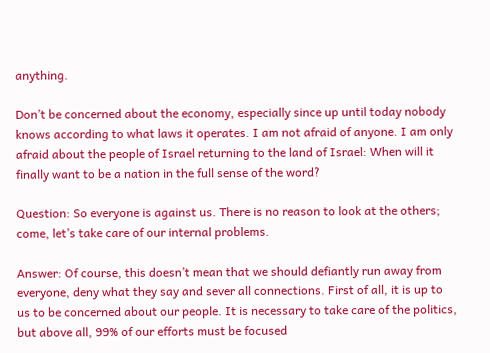anything.

Don’t be concerned about the economy, especially since up until today nobody knows according to what laws it operates. I am not afraid of anyone. I am only afraid about the people of Israel returning to the land of Israel: When will it finally want to be a nation in the full sense of the word?

Question: So everyone is against us. There is no reason to look at the others; come, let’s take care of our internal problems.

Answer: Of course, this doesn’t mean that we should defiantly run away from everyone, deny what they say and sever all connections. First of all, it is up to us to be concerned about our people. It is necessary to take care of the politics, but above all, 99% of our efforts must be focused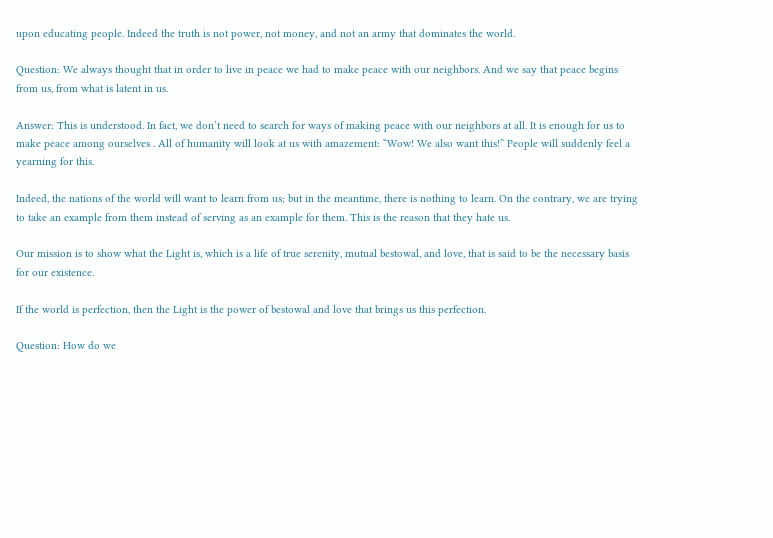upon educating people. Indeed the truth is not power, not money, and not an army that dominates the world.

Question: We always thought that in order to live in peace we had to make peace with our neighbors. And we say that peace begins from us, from what is latent in us.

Answer: This is understood. In fact, we don’t need to search for ways of making peace with our neighbors at all. It is enough for us to make peace among ourselves . All of humanity will look at us with amazement: “Wow! We also want this!” People will suddenly feel a yearning for this.

Indeed, the nations of the world will want to learn from us; but in the meantime, there is nothing to learn. On the contrary, we are trying to take an example from them instead of serving as an example for them. This is the reason that they hate us.

Our mission is to show what the Light is, which is a life of true serenity, mutual bestowal, and love, that is said to be the necessary basis for our existence.

If the world is perfection, then the Light is the power of bestowal and love that brings us this perfection.

Question: How do we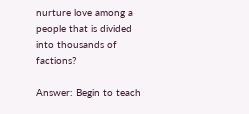nurture love among a people that is divided into thousands of factions?

Answer: Begin to teach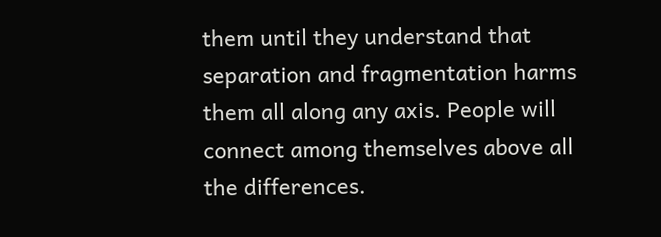them until they understand that separation and fragmentation harms them all along any axis. People will connect among themselves above all the differences.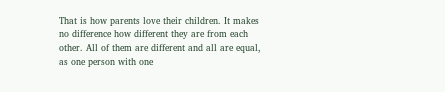That is how parents love their children. It makes no difference how different they are from each other. All of them are different and all are equal, as one person with one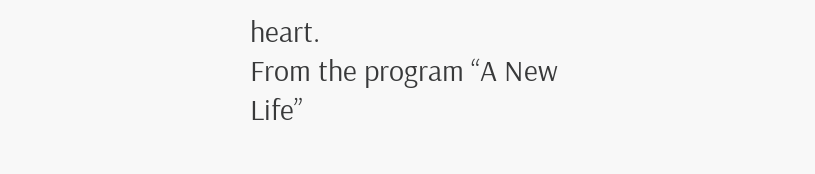heart.
From the program “A New Life”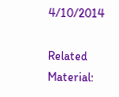4/10/2014

Related Material: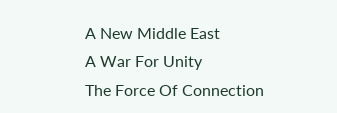A New Middle East
A War For Unity
The Force Of Connection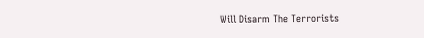Will Disarm The Terrorists